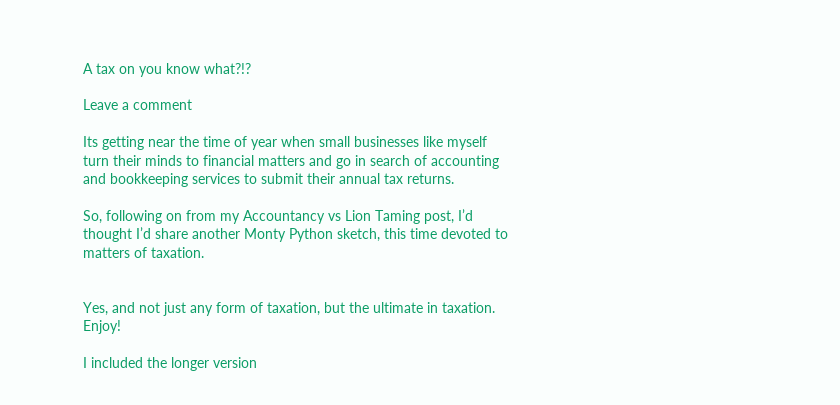A tax on you know what?!?

Leave a comment

Its getting near the time of year when small businesses like myself turn their minds to financial matters and go in search of accounting and bookkeeping services to submit their annual tax returns.

So, following on from my Accountancy vs Lion Taming post, I’d thought I’d share another Monty Python sketch, this time devoted to matters of taxation.


Yes, and not just any form of taxation, but the ultimate in taxation.  Enjoy!

I included the longer version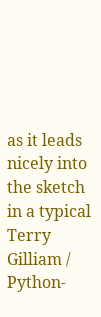as it leads nicely into the sketch in a typical Terry Gilliam / Python-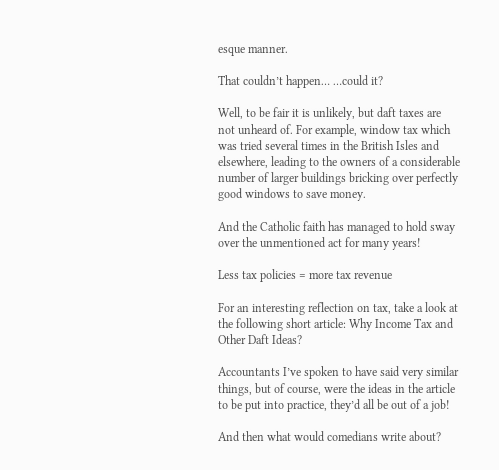esque manner.

That couldn’t happen… …could it?

Well, to be fair it is unlikely, but daft taxes are not unheard of. For example, window tax which was tried several times in the British Isles and elsewhere, leading to the owners of a considerable number of larger buildings bricking over perfectly good windows to save money.

And the Catholic faith has managed to hold sway over the unmentioned act for many years!

Less tax policies = more tax revenue

For an interesting reflection on tax, take a look at the following short article: Why Income Tax and Other Daft Ideas?

Accountants I’ve spoken to have said very similar things, but of course, were the ideas in the article to be put into practice, they’d all be out of a job!

And then what would comedians write about?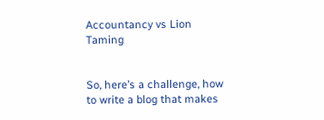Accountancy vs Lion Taming


So, here’s a challenge, how to write a blog that makes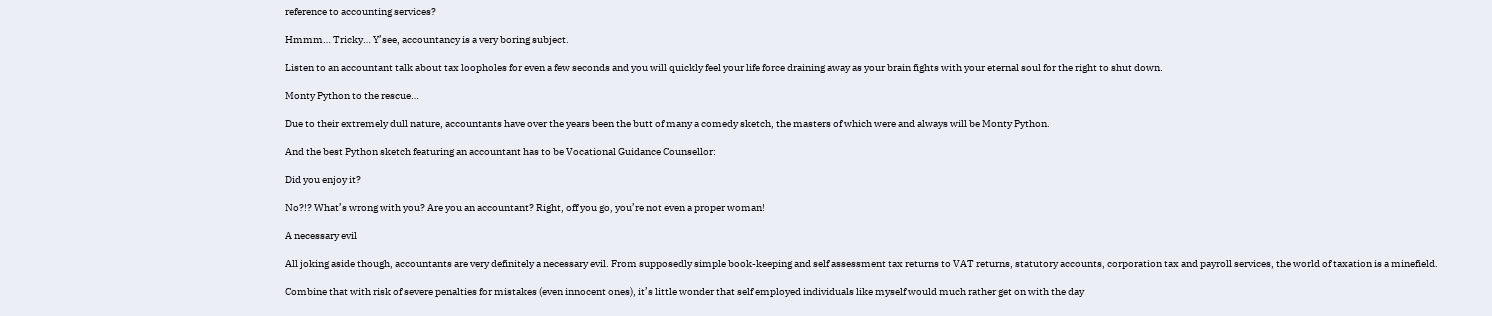reference to accounting services?

Hmmm… Tricky… Y’see, accountancy is a very boring subject.

Listen to an accountant talk about tax loopholes for even a few seconds and you will quickly feel your life force draining away as your brain fights with your eternal soul for the right to shut down.

Monty Python to the rescue…

Due to their extremely dull nature, accountants have over the years been the butt of many a comedy sketch, the masters of which were and always will be Monty Python.

And the best Python sketch featuring an accountant has to be Vocational Guidance Counsellor:

Did you enjoy it?

No?!? What’s wrong with you? Are you an accountant? Right, off you go, you’re not even a proper woman!

A necessary evil

All joking aside though, accountants are very definitely a necessary evil. From supposedly simple book-keeping and self assessment tax returns to VAT returns, statutory accounts, corporation tax and payroll services, the world of taxation is a minefield.

Combine that with risk of severe penalties for mistakes (even innocent ones), it’s little wonder that self employed individuals like myself would much rather get on with the day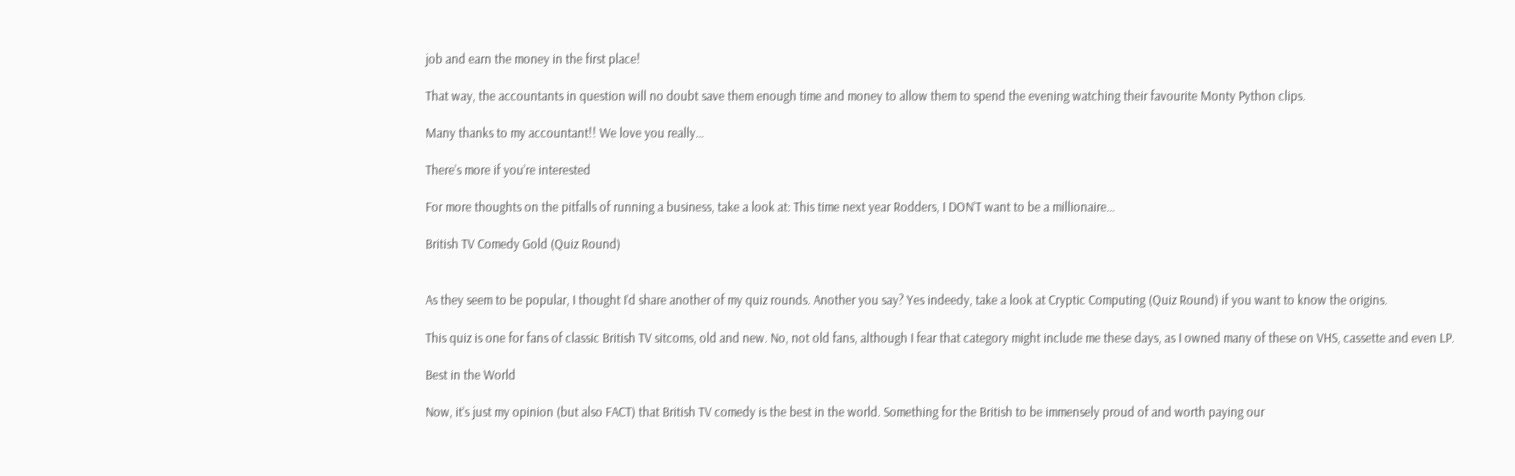job and earn the money in the first place!

That way, the accountants in question will no doubt save them enough time and money to allow them to spend the evening watching their favourite Monty Python clips.

Many thanks to my accountant!! We love you really…

There’s more if you’re interested

For more thoughts on the pitfalls of running a business, take a look at: This time next year Rodders, I DON’T want to be a millionaire…

British TV Comedy Gold (Quiz Round)


As they seem to be popular, I thought I’d share another of my quiz rounds. Another you say? Yes indeedy, take a look at Cryptic Computing (Quiz Round) if you want to know the origins.

This quiz is one for fans of classic British TV sitcoms, old and new. No, not old fans, although I fear that category might include me these days, as I owned many of these on VHS, cassette and even LP.

Best in the World

Now, it’s just my opinion (but also FACT) that British TV comedy is the best in the world. Something for the British to be immensely proud of and worth paying our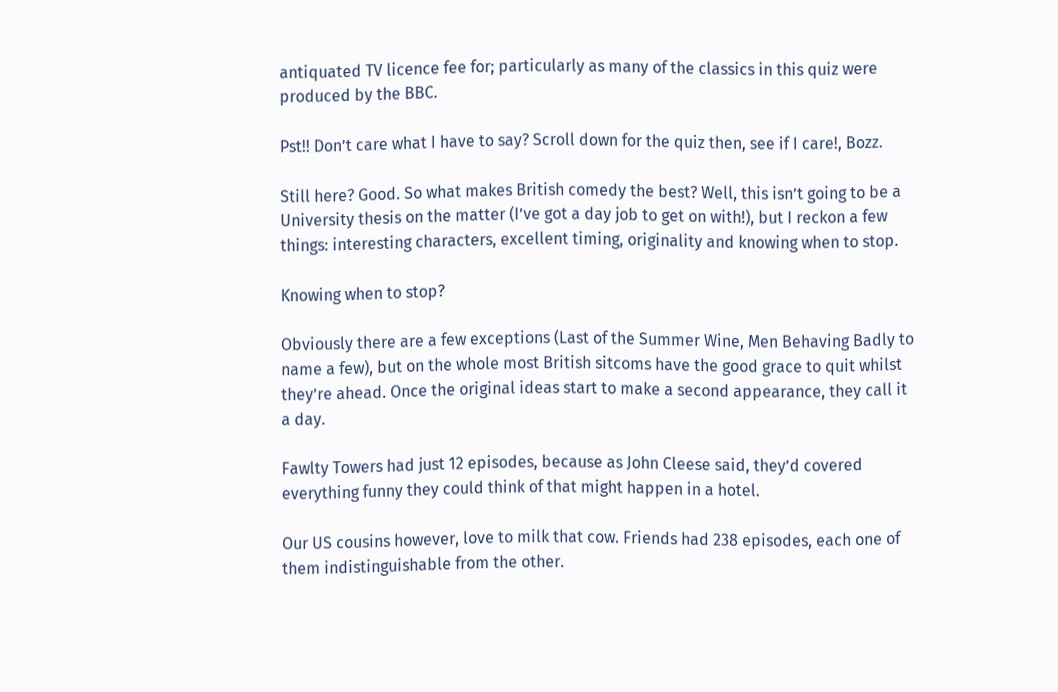antiquated TV licence fee for; particularly as many of the classics in this quiz were produced by the BBC.

Pst!! Don’t care what I have to say? Scroll down for the quiz then, see if I care!, Bozz.

Still here? Good. So what makes British comedy the best? Well, this isn’t going to be a University thesis on the matter (I’ve got a day job to get on with!), but I reckon a few things: interesting characters, excellent timing, originality and knowing when to stop.

Knowing when to stop?

Obviously there are a few exceptions (Last of the Summer Wine, Men Behaving Badly to name a few), but on the whole most British sitcoms have the good grace to quit whilst they’re ahead. Once the original ideas start to make a second appearance, they call it a day.

Fawlty Towers had just 12 episodes, because as John Cleese said, they’d covered everything funny they could think of that might happen in a hotel.

Our US cousins however, love to milk that cow. Friends had 238 episodes, each one of them indistinguishable from the other.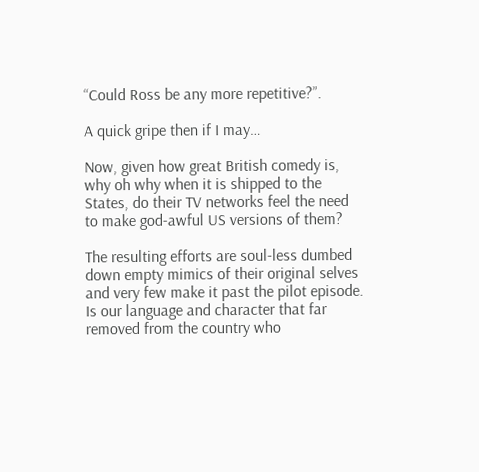“Could Ross be any more repetitive?”.

A quick gripe then if I may…

Now, given how great British comedy is, why oh why when it is shipped to the States, do their TV networks feel the need to make god-awful US versions of them?

The resulting efforts are soul-less dumbed down empty mimics of their original selves and very few make it past the pilot episode. Is our language and character that far removed from the country who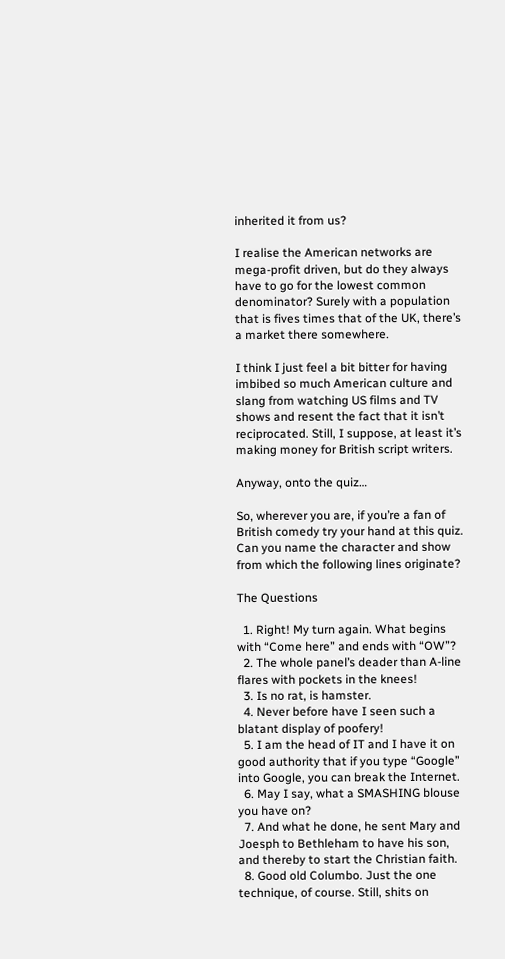inherited it from us?

I realise the American networks are mega-profit driven, but do they always have to go for the lowest common denominator? Surely with a population that is fives times that of the UK, there’s a market there somewhere.

I think I just feel a bit bitter for having imbibed so much American culture and slang from watching US films and TV shows and resent the fact that it isn’t reciprocated. Still, I suppose, at least it’s making money for British script writers.

Anyway, onto the quiz…

So, wherever you are, if you’re a fan of British comedy try your hand at this quiz. Can you name the character and show from which the following lines originate?

The Questions

  1. Right! My turn again. What begins with “Come here” and ends with “OW”?
  2. The whole panel’s deader than A-line flares with pockets in the knees!
  3. Is no rat, is hamster.
  4. Never before have I seen such a blatant display of poofery!
  5. I am the head of IT and I have it on good authority that if you type “Google” into Google, you can break the Internet.
  6. May I say, what a SMASHING blouse you have on?
  7. And what he done, he sent Mary and Joesph to Bethleham to have his son, and thereby to start the Christian faith.
  8. Good old Columbo. Just the one technique, of course. Still, shits on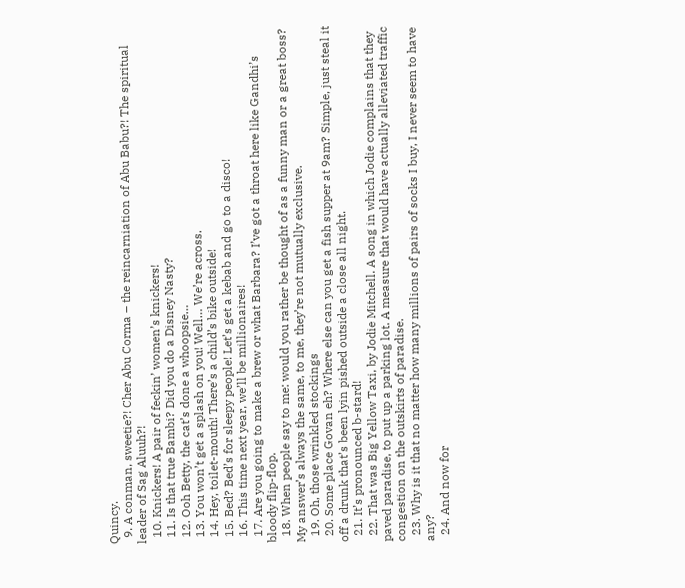Quincy.
  9. A conman, sweetie?! Cher Abu Corma – the reincarniation of Abu Babu?! The spiritual leader of Sag Aluuh?!
  10. Knickers! A pair of feckin’ women’s knickers!
  11. Is that true Bambi? Did you do a Disney Nasty?
  12. Ooh Betty, the cat’s done a whoopsie…
  13. You won’t get a splash on you! Well… We’re across.
  14. Hey, toilet-mouth! There’s a child’s bike outside!
  15. Bed? Bed’s for sleepy people! Let’s get a kebab and go to a disco!
  16. This time next year, we’ll be millionaires!
  17. Are you going to make a brew or what Barbara? I’ve got a throat here like Gandhi’s bloody flip-flop.
  18. When people say to me: would you rather be thought of as a funny man or a great boss? My answer’s always the same, to me, they’re not mutually exclusive.
  19. Oh, those wrinkled stockings
  20. Some place Govan eh? Where else can you get a fish supper at 9am? Simple, just steal it off a drunk that’s been lyin pished outside a close all night.
  21. It’s pronounced b-stard!
  22. That was Big Yellow Taxi, by Jodie Mitchell. A song in which Jodie complains that they paved paradise, to put up a parking lot. A measure that would have actually alleviated traffic congestion on the outskirts of paradise.
  23. Why is it that no matter how many millions of pairs of socks I buy, I never seem to have any?
  24. And now for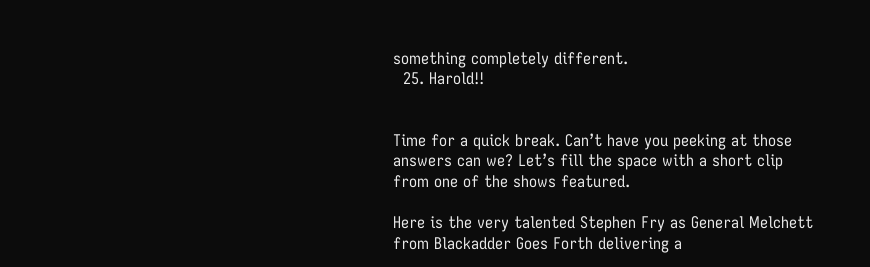something completely different.
  25. Harold!!


Time for a quick break. Can’t have you peeking at those answers can we? Let’s fill the space with a short clip from one of the shows featured.

Here is the very talented Stephen Fry as General Melchett from Blackadder Goes Forth delivering a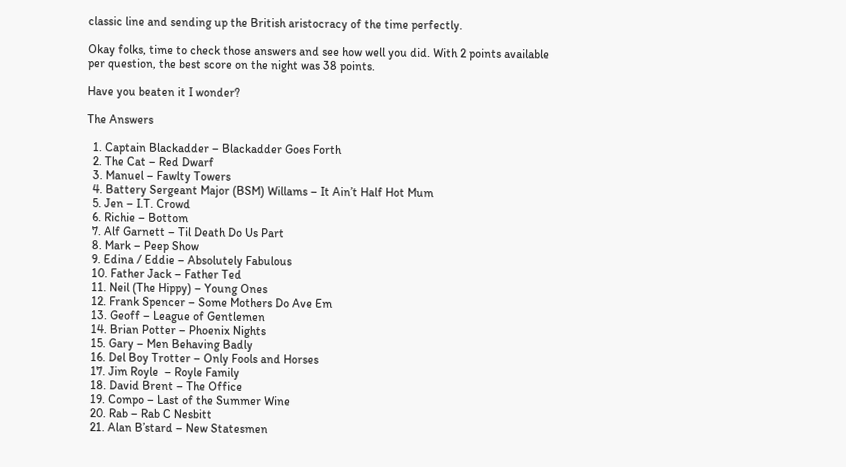classic line and sending up the British aristocracy of the time perfectly.

Okay folks, time to check those answers and see how well you did. With 2 points available per question, the best score on the night was 38 points.

Have you beaten it I wonder?

The Answers

  1. Captain Blackadder – Blackadder Goes Forth
  2. The Cat – Red Dwarf
  3. Manuel – Fawlty Towers
  4. Battery Sergeant Major (BSM) Willams – It Ain’t Half Hot Mum
  5. Jen – I.T. Crowd
  6. Richie – Bottom
  7. Alf Garnett – Til Death Do Us Part
  8. Mark – Peep Show
  9. Edina / Eddie – Absolutely Fabulous
  10. Father Jack – Father Ted
  11. Neil (The Hippy) – Young Ones
  12. Frank Spencer – Some Mothers Do Ave Em
  13. Geoff – League of Gentlemen
  14. Brian Potter – Phoenix Nights
  15. Gary – Men Behaving Badly
  16. Del Boy Trotter – Only Fools and Horses
  17. Jim Royle  – Royle Family
  18. David Brent – The Office
  19. Compo – Last of the Summer Wine
  20. Rab – Rab C Nesbitt
  21. Alan B’stard – New Statesmen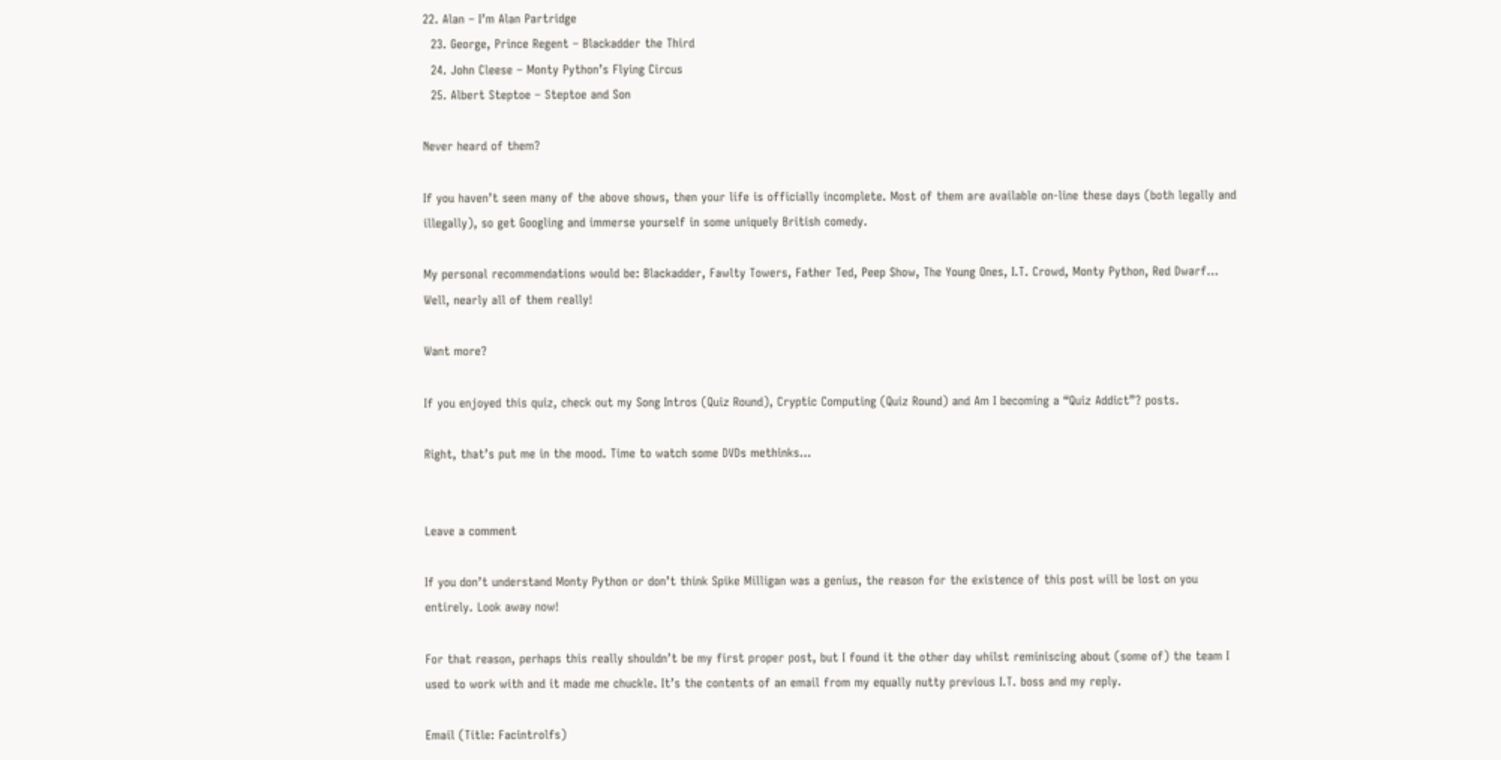22. Alan – I’m Alan Partridge
  23. George, Prince Regent – Blackadder the Third
  24. John Cleese – Monty Python’s Flying Circus
  25. Albert Steptoe – Steptoe and Son

Never heard of them?

If you haven’t seen many of the above shows, then your life is officially incomplete. Most of them are available on-line these days (both legally and illegally), so get Googling and immerse yourself in some uniquely British comedy.

My personal recommendations would be: Blackadder, Fawlty Towers, Father Ted, Peep Show, The Young Ones, I.T. Crowd, Monty Python, Red Dwarf… Well, nearly all of them really!

Want more?

If you enjoyed this quiz, check out my Song Intros (Quiz Round), Cryptic Computing (Quiz Round) and Am I becoming a “Quiz Addict”? posts.

Right, that’s put me in the mood. Time to watch some DVDs methinks…


Leave a comment

If you don’t understand Monty Python or don’t think Spike Milligan was a genius, the reason for the existence of this post will be lost on you entirely. Look away now!

For that reason, perhaps this really shouldn’t be my first proper post, but I found it the other day whilst reminiscing about (some of) the team I used to work with and it made me chuckle. It’s the contents of an email from my equally nutty previous I.T. boss and my reply.

Email (Title: Facintrolfs)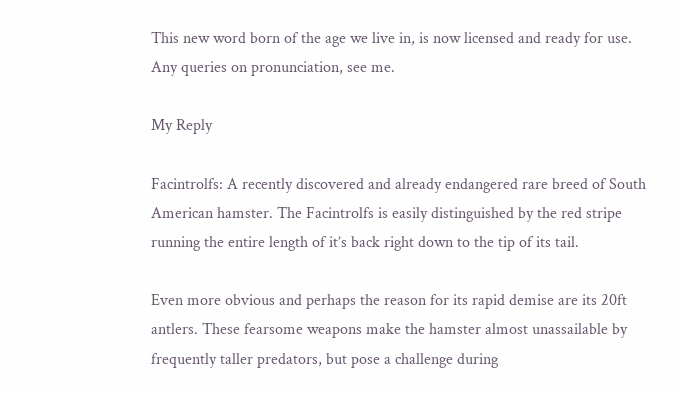This new word born of the age we live in, is now licensed and ready for use. Any queries on pronunciation, see me.

My Reply

Facintrolfs: A recently discovered and already endangered rare breed of South American hamster. The Facintrolfs is easily distinguished by the red stripe running the entire length of it’s back right down to the tip of its tail.

Even more obvious and perhaps the reason for its rapid demise are its 20ft antlers. These fearsome weapons make the hamster almost unassailable by frequently taller predators, but pose a challenge during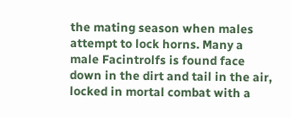the mating season when males attempt to lock horns. Many a male Facintrolfs is found face down in the dirt and tail in the air, locked in mortal combat with a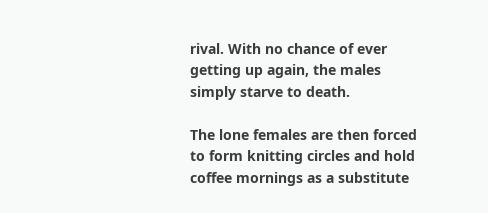rival. With no chance of ever getting up again, the males simply starve to death.

The lone females are then forced to form knitting circles and hold coffee mornings as a substitute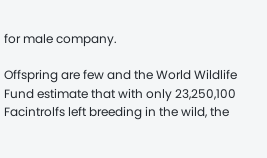for male company.

Offspring are few and the World Wildlife Fund estimate that with only 23,250,100 Facintrolfs left breeding in the wild, the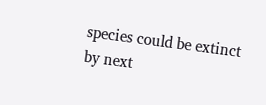species could be extinct by next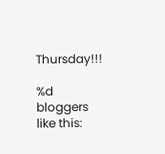Thursday!!!

%d bloggers like this: